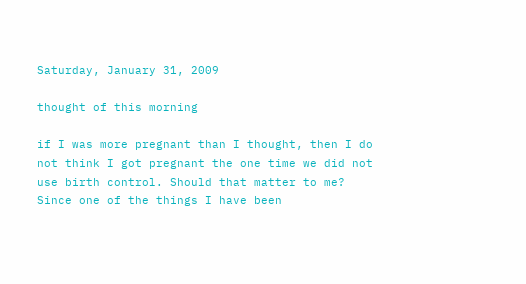Saturday, January 31, 2009

thought of this morning

if I was more pregnant than I thought, then I do not think I got pregnant the one time we did not use birth control. Should that matter to me? Since one of the things I have been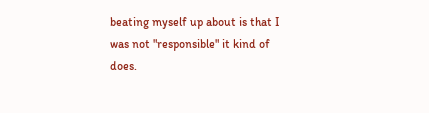beating myself up about is that I was not "responsible" it kind of does.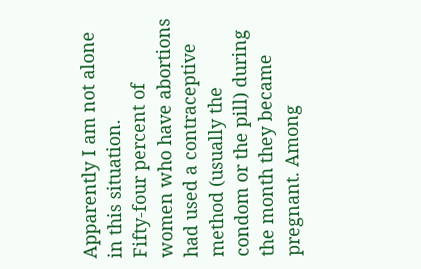Apparently I am not alone in this situation.
Fifty-four percent of women who have abortions had used a contraceptive method (usually the condom or the pill) during the month they became pregnant. Among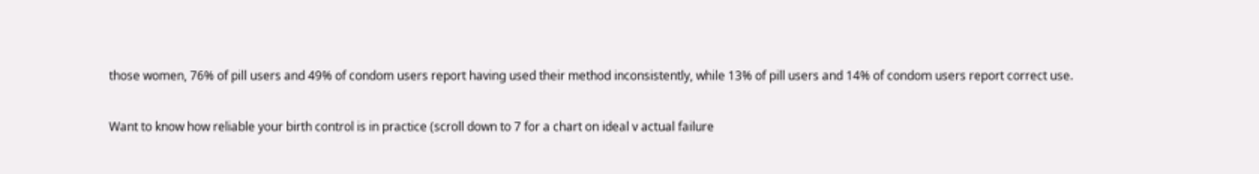those women, 76% of pill users and 49% of condom users report having used their method inconsistently, while 13% of pill users and 14% of condom users report correct use.

Want to know how reliable your birth control is in practice (scroll down to 7 for a chart on ideal v actual failure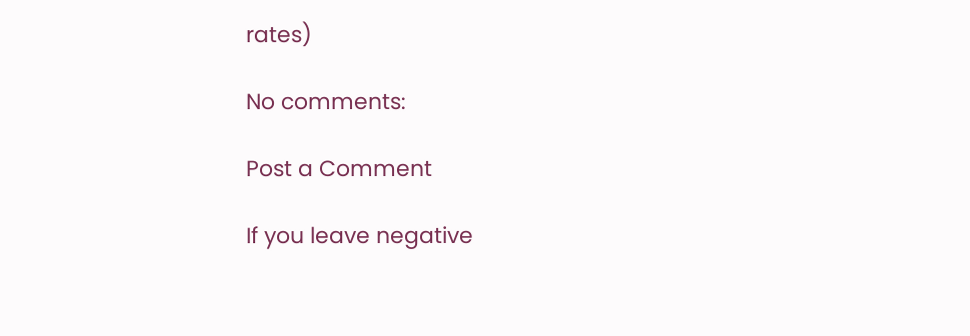rates)

No comments:

Post a Comment

If you leave negative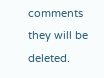comments they will be deleted.